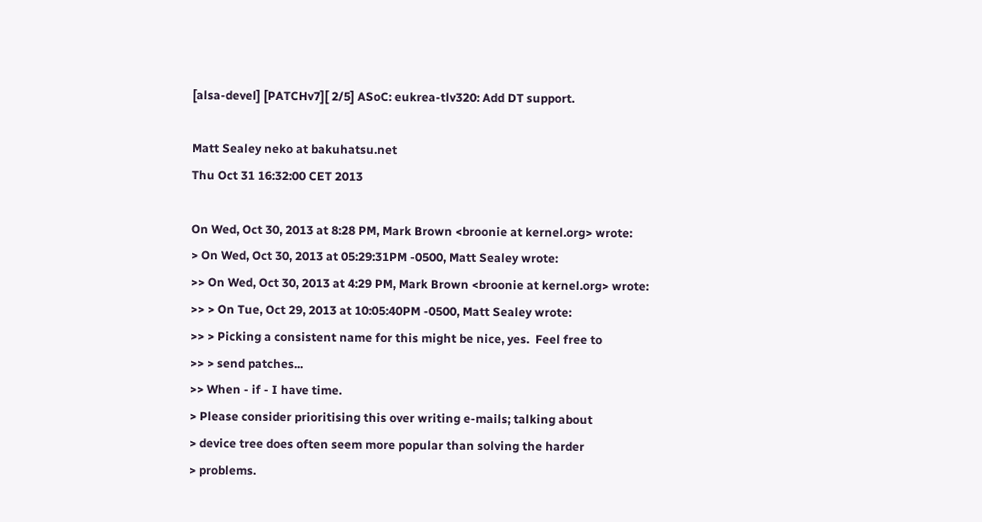[alsa-devel] [PATCHv7][ 2/5] ASoC: eukrea-tlv320: Add DT support.

Matt Sealey neko at bakuhatsu.net
Thu Oct 31 16:32:00 CET 2013

On Wed, Oct 30, 2013 at 8:28 PM, Mark Brown <broonie at kernel.org> wrote:
> On Wed, Oct 30, 2013 at 05:29:31PM -0500, Matt Sealey wrote:
>> On Wed, Oct 30, 2013 at 4:29 PM, Mark Brown <broonie at kernel.org> wrote:
>> > On Tue, Oct 29, 2013 at 10:05:40PM -0500, Matt Sealey wrote:
>> > Picking a consistent name for this might be nice, yes.  Feel free to
>> > send patches...
>> When - if - I have time.
> Please consider prioritising this over writing e-mails; talking about
> device tree does often seem more popular than solving the harder
> problems.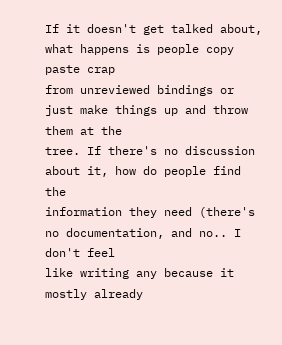If it doesn't get talked about, what happens is people copy paste crap
from unreviewed bindings or just make things up and throw them at the
tree. If there's no discussion about it, how do people find the
information they need (there's no documentation, and no.. I don't feel
like writing any because it mostly already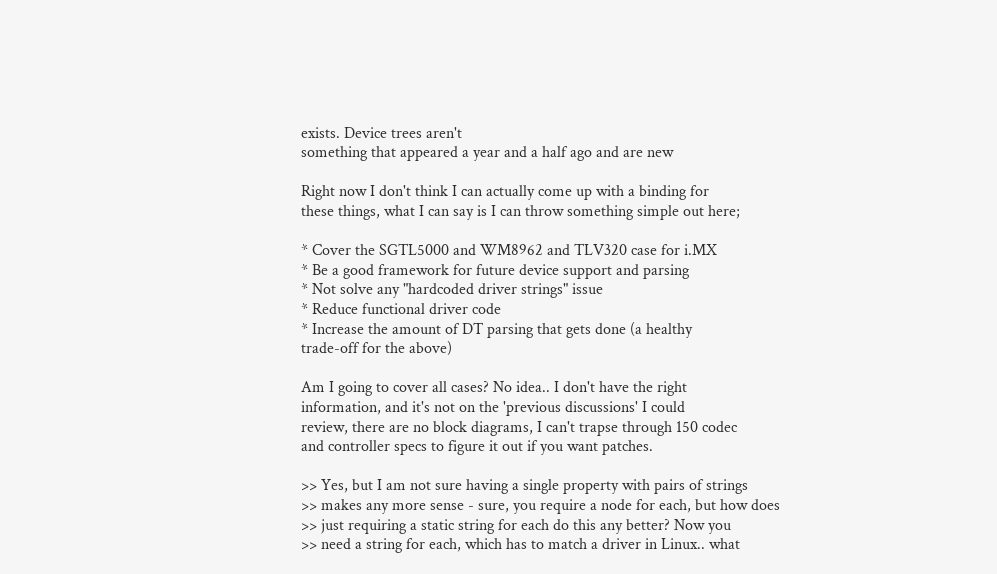exists. Device trees aren't
something that appeared a year and a half ago and are new

Right now I don't think I can actually come up with a binding for
these things, what I can say is I can throw something simple out here;

* Cover the SGTL5000 and WM8962 and TLV320 case for i.MX
* Be a good framework for future device support and parsing
* Not solve any "hardcoded driver strings" issue
* Reduce functional driver code
* Increase the amount of DT parsing that gets done (a healthy
trade-off for the above)

Am I going to cover all cases? No idea.. I don't have the right
information, and it's not on the 'previous discussions' I could
review, there are no block diagrams, I can't trapse through 150 codec
and controller specs to figure it out if you want patches.

>> Yes, but I am not sure having a single property with pairs of strings
>> makes any more sense - sure, you require a node for each, but how does
>> just requiring a static string for each do this any better? Now you
>> need a string for each, which has to match a driver in Linux.. what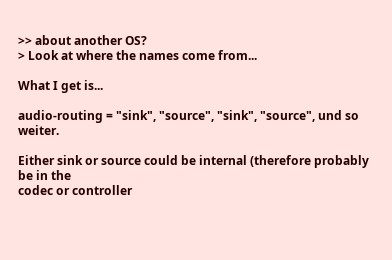>> about another OS?
> Look at where the names come from...

What I get is...

audio-routing = "sink", "source", "sink", "source", und so weiter.

Either sink or source could be internal (therefore probably be in the
codec or controller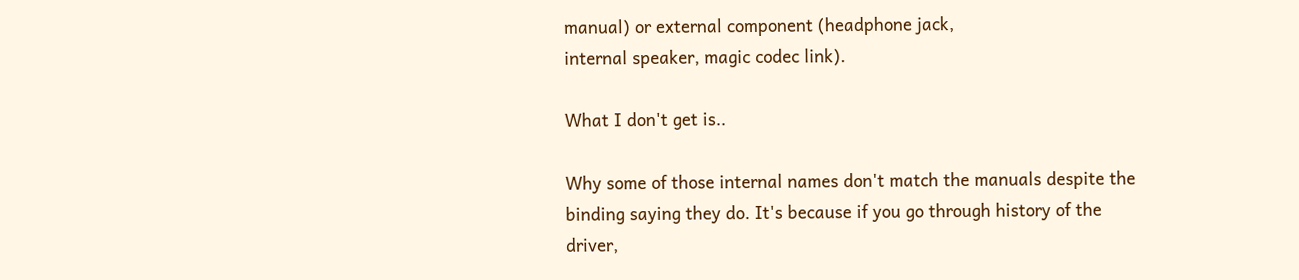manual) or external component (headphone jack,
internal speaker, magic codec link).

What I don't get is..

Why some of those internal names don't match the manuals despite the
binding saying they do. It's because if you go through history of the
driver,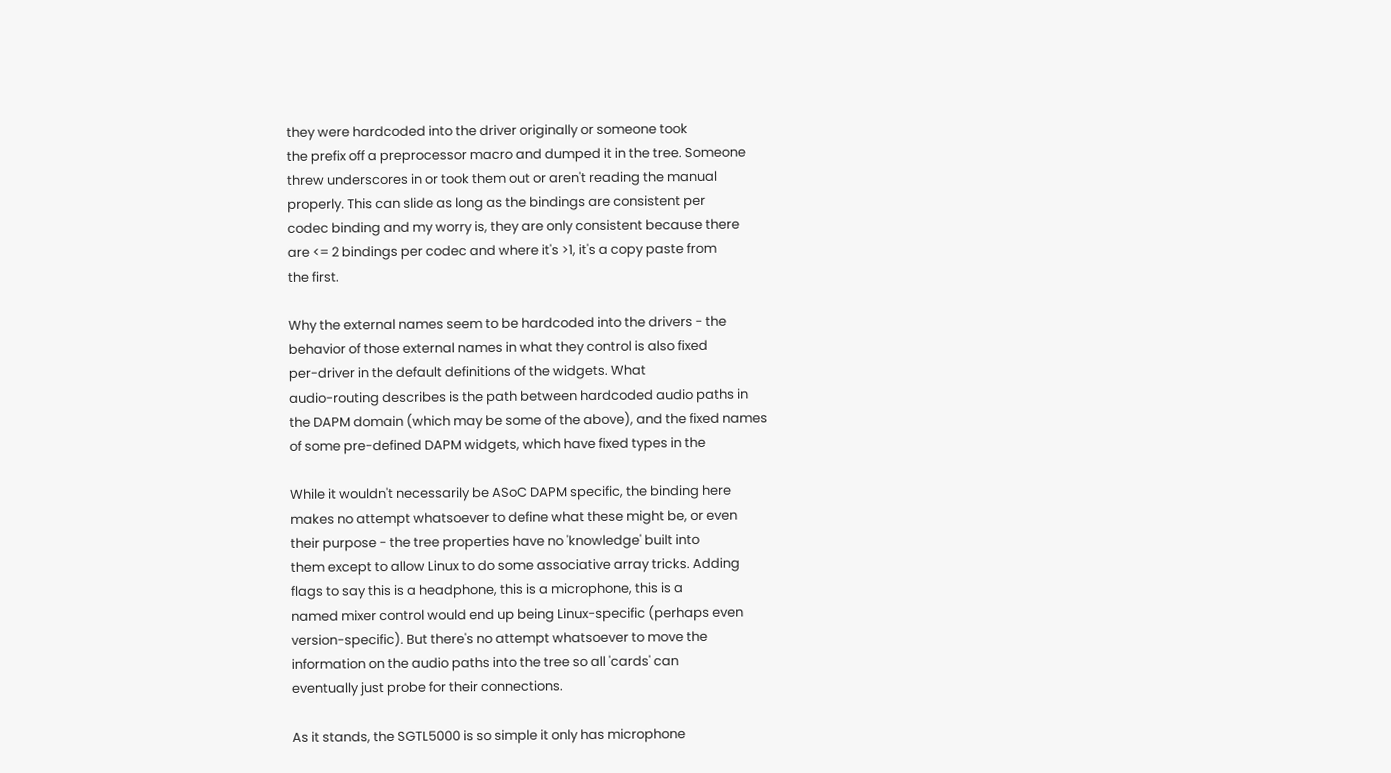they were hardcoded into the driver originally or someone took
the prefix off a preprocessor macro and dumped it in the tree. Someone
threw underscores in or took them out or aren't reading the manual
properly. This can slide as long as the bindings are consistent per
codec binding and my worry is, they are only consistent because there
are <= 2 bindings per codec and where it's >1, it's a copy paste from
the first.

Why the external names seem to be hardcoded into the drivers - the
behavior of those external names in what they control is also fixed
per-driver in the default definitions of the widgets. What
audio-routing describes is the path between hardcoded audio paths in
the DAPM domain (which may be some of the above), and the fixed names
of some pre-defined DAPM widgets, which have fixed types in the

While it wouldn't necessarily be ASoC DAPM specific, the binding here
makes no attempt whatsoever to define what these might be, or even
their purpose - the tree properties have no 'knowledge' built into
them except to allow Linux to do some associative array tricks. Adding
flags to say this is a headphone, this is a microphone, this is a
named mixer control would end up being Linux-specific (perhaps even
version-specific). But there's no attempt whatsoever to move the
information on the audio paths into the tree so all 'cards' can
eventually just probe for their connections.

As it stands, the SGTL5000 is so simple it only has microphone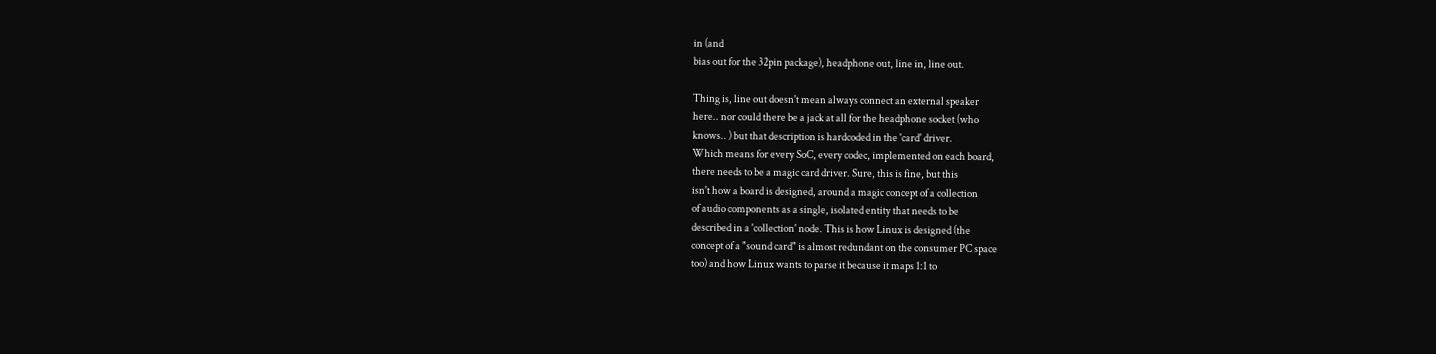in (and
bias out for the 32pin package), headphone out, line in, line out.

Thing is, line out doesn't mean always connect an external speaker
here.. nor could there be a jack at all for the headphone socket (who
knows.. ) but that description is hardcoded in the 'card' driver.
Which means for every SoC, every codec, implemented on each board,
there needs to be a magic card driver. Sure, this is fine, but this
isn't how a board is designed, around a magic concept of a collection
of audio components as a single, isolated entity that needs to be
described in a 'collection' node. This is how Linux is designed (the
concept of a "sound card" is almost redundant on the consumer PC space
too) and how Linux wants to parse it because it maps 1:1 to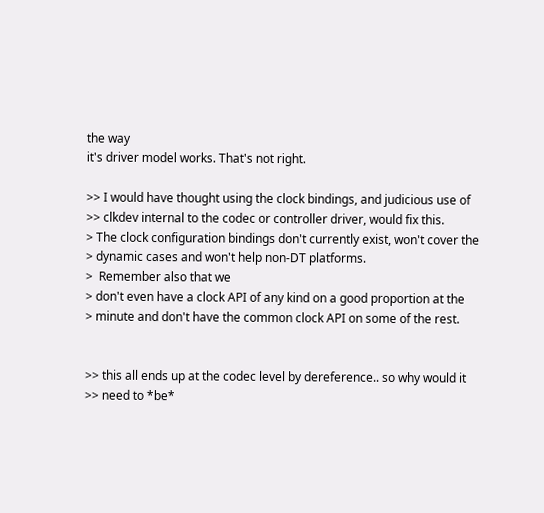the way
it's driver model works. That's not right.

>> I would have thought using the clock bindings, and judicious use of
>> clkdev internal to the codec or controller driver, would fix this.
> The clock configuration bindings don't currently exist, won't cover the
> dynamic cases and won't help non-DT platforms.
>  Remember also that we
> don't even have a clock API of any kind on a good proportion at the
> minute and don't have the common clock API on some of the rest.


>> this all ends up at the codec level by dereference.. so why would it
>> need to *be*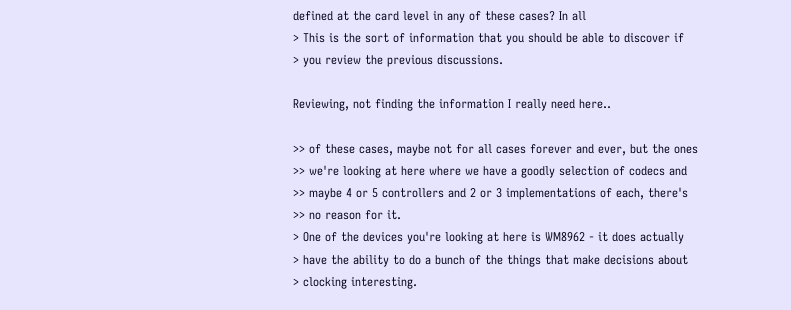defined at the card level in any of these cases? In all
> This is the sort of information that you should be able to discover if
> you review the previous discussions.

Reviewing, not finding the information I really need here..

>> of these cases, maybe not for all cases forever and ever, but the ones
>> we're looking at here where we have a goodly selection of codecs and
>> maybe 4 or 5 controllers and 2 or 3 implementations of each, there's
>> no reason for it.
> One of the devices you're looking at here is WM8962 - it does actually
> have the ability to do a bunch of the things that make decisions about
> clocking interesting.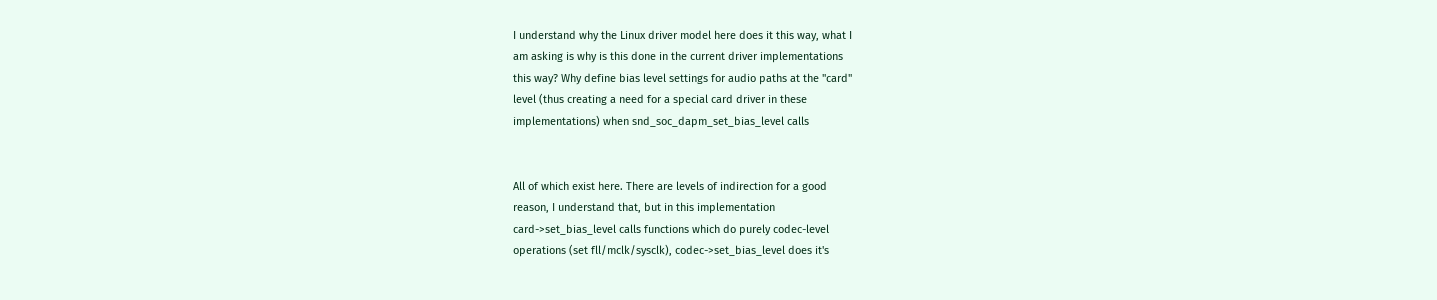I understand why the Linux driver model here does it this way, what I
am asking is why is this done in the current driver implementations
this way? Why define bias level settings for audio paths at the "card"
level (thus creating a need for a special card driver in these
implementations) when snd_soc_dapm_set_bias_level calls


All of which exist here. There are levels of indirection for a good
reason, I understand that, but in this implementation
card->set_bias_level calls functions which do purely codec-level
operations (set fll/mclk/sysclk), codec->set_bias_level does it's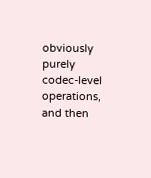obviously purely codec-level operations, and then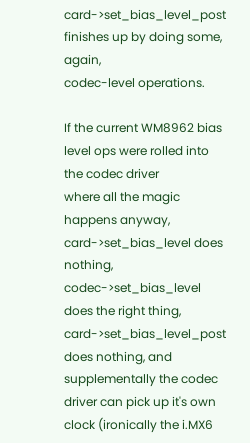card->set_bias_level_post finishes up by doing some, again,
codec-level operations.

If the current WM8962 bias level ops were rolled into the codec driver
where all the magic happens anyway, card->set_bias_level does nothing,
codec->set_bias_level does the right thing, card->set_bias_level_post
does nothing, and supplementally the codec driver can pick up it's own
clock (ironically the i.MX6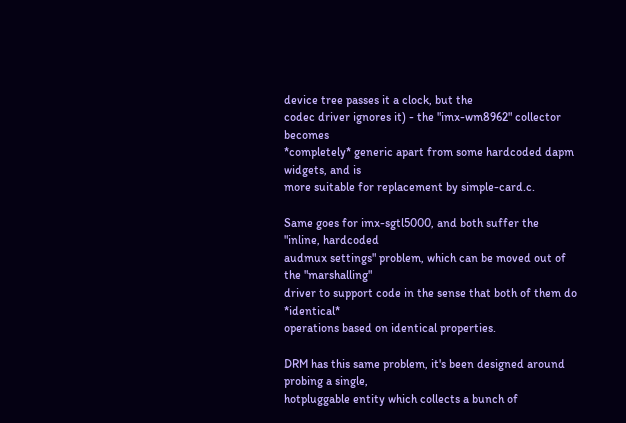device tree passes it a clock, but the
codec driver ignores it) - the "imx-wm8962" collector becomes
*completely* generic apart from some hardcoded dapm widgets, and is
more suitable for replacement by simple-card.c.

Same goes for imx-sgtl5000, and both suffer the "inline, hardcoded
audmux settings" problem, which can be moved out of the "marshalling"
driver to support code in the sense that both of them do *identical*
operations based on identical properties.

DRM has this same problem, it's been designed around probing a single,
hotpluggable entity which collects a bunch of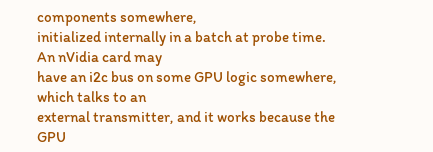components somewhere,
initialized internally in a batch at probe time. An nVidia card may
have an i2c bus on some GPU logic somewhere, which talks to an
external transmitter, and it works because the GPU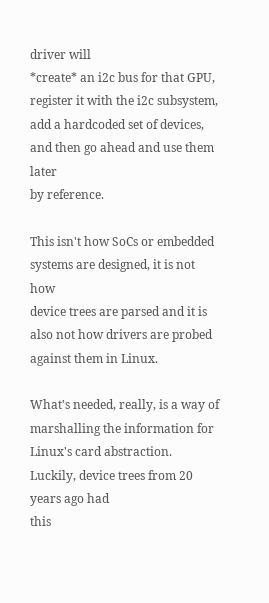driver will
*create* an i2c bus for that GPU, register it with the i2c subsystem,
add a hardcoded set of devices, and then go ahead and use them later
by reference.

This isn't how SoCs or embedded systems are designed, it is not how
device trees are parsed and it is also not how drivers are probed
against them in Linux.

What's needed, really, is a way of marshalling the information for
Linux's card abstraction. Luckily, device trees from 20 years ago had
this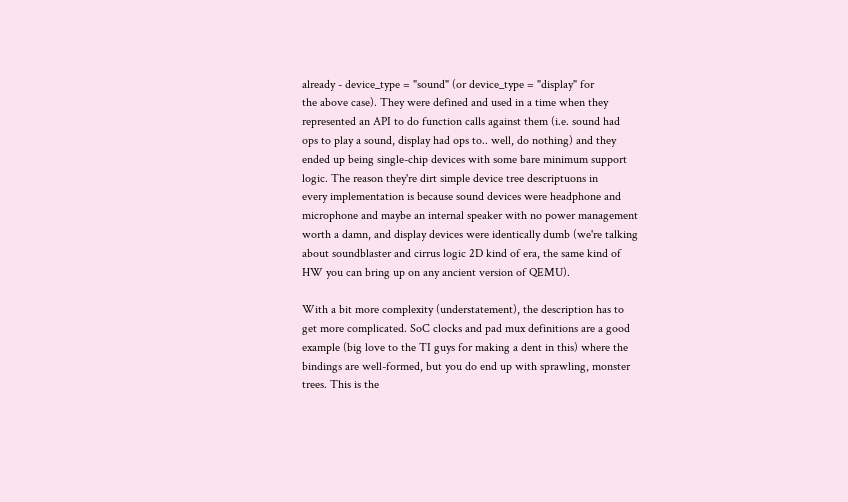already - device_type = "sound" (or device_type = "display" for
the above case). They were defined and used in a time when they
represented an API to do function calls against them (i.e. sound had
ops to play a sound, display had ops to.. well, do nothing) and they
ended up being single-chip devices with some bare minimum support
logic. The reason they're dirt simple device tree descriptuons in
every implementation is because sound devices were headphone and
microphone and maybe an internal speaker with no power management
worth a damn, and display devices were identically dumb (we're talking
about soundblaster and cirrus logic 2D kind of era, the same kind of
HW you can bring up on any ancient version of QEMU).

With a bit more complexity (understatement), the description has to
get more complicated. SoC clocks and pad mux definitions are a good
example (big love to the TI guys for making a dent in this) where the
bindings are well-formed, but you do end up with sprawling, monster
trees. This is the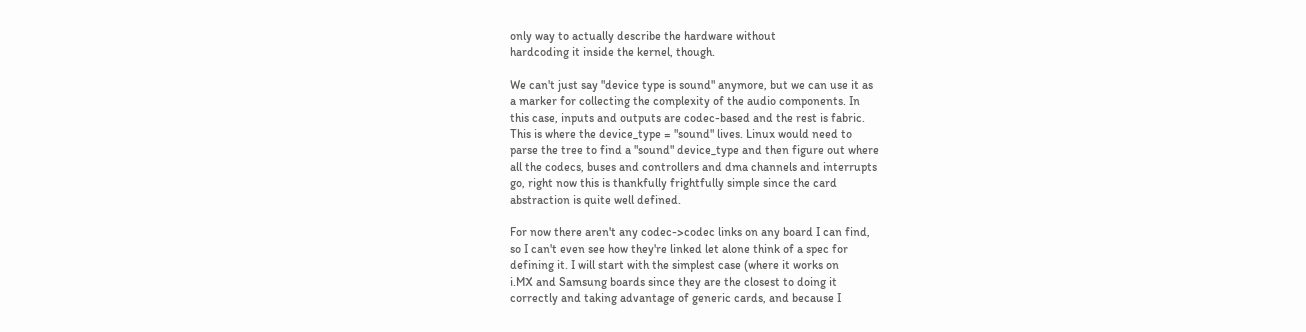only way to actually describe the hardware without
hardcoding it inside the kernel, though.

We can't just say "device type is sound" anymore, but we can use it as
a marker for collecting the complexity of the audio components. In
this case, inputs and outputs are codec-based and the rest is fabric.
This is where the device_type = "sound" lives. Linux would need to
parse the tree to find a "sound" device_type and then figure out where
all the codecs, buses and controllers and dma channels and interrupts
go, right now this is thankfully frightfully simple since the card
abstraction is quite well defined.

For now there aren't any codec->codec links on any board I can find,
so I can't even see how they're linked let alone think of a spec for
defining it. I will start with the simplest case (where it works on
i.MX and Samsung boards since they are the closest to doing it
correctly and taking advantage of generic cards, and because I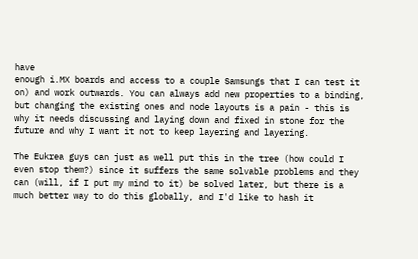have
enough i.MX boards and access to a couple Samsungs that I can test it
on) and work outwards. You can always add new properties to a binding,
but changing the existing ones and node layouts is a pain - this is
why it needs discussing and laying down and fixed in stone for the
future and why I want it not to keep layering and layering.

The Eukrea guys can just as well put this in the tree (how could I
even stop them?) since it suffers the same solvable problems and they
can (will, if I put my mind to it) be solved later, but there is a
much better way to do this globally, and I'd like to hash it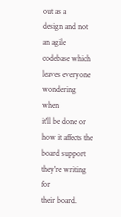out as a
design and not an agile codebase which leaves everyone wondering when
it'll be done or how it affects the board support they're writing for
their board.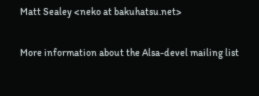Matt Sealey <neko at bakuhatsu.net>

More information about the Alsa-devel mailing list